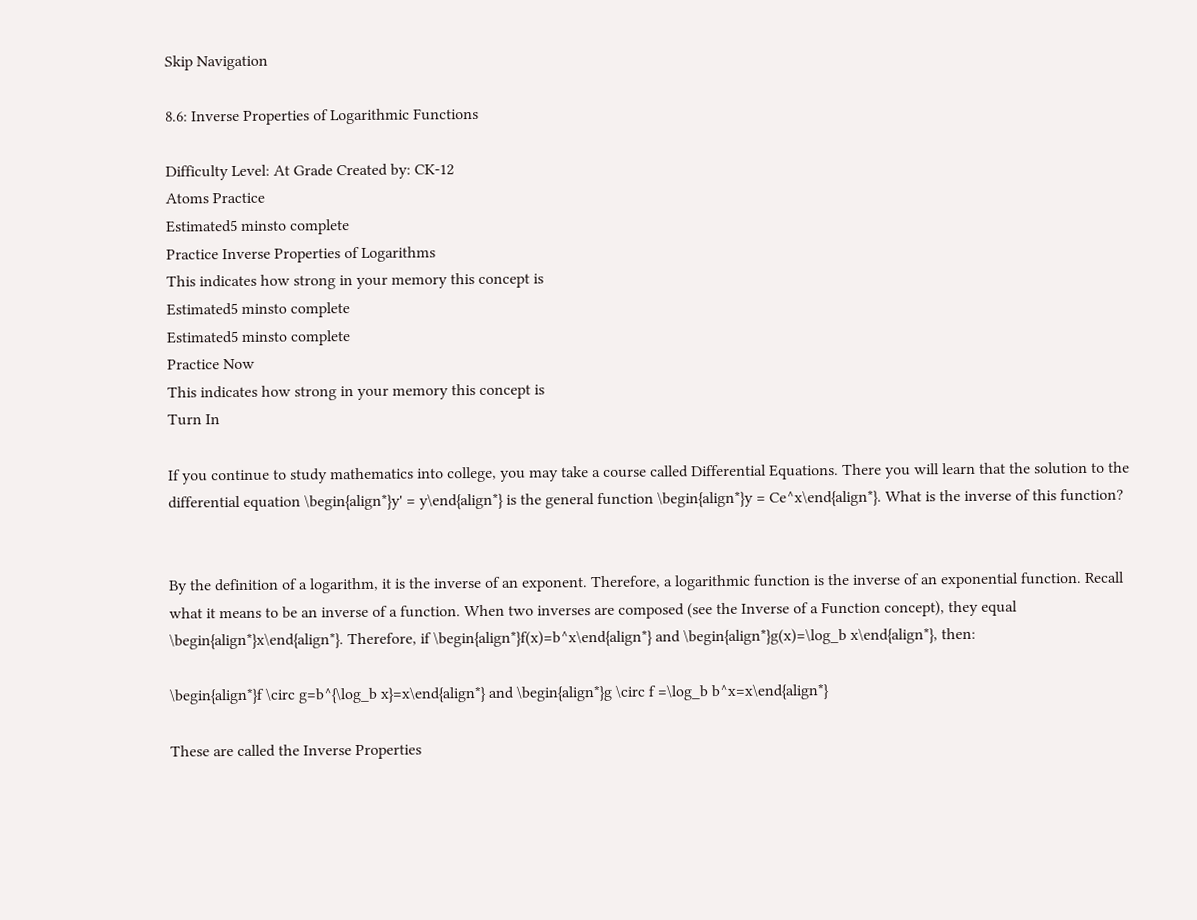Skip Navigation

8.6: Inverse Properties of Logarithmic Functions

Difficulty Level: At Grade Created by: CK-12
Atoms Practice
Estimated5 minsto complete
Practice Inverse Properties of Logarithms
This indicates how strong in your memory this concept is
Estimated5 minsto complete
Estimated5 minsto complete
Practice Now
This indicates how strong in your memory this concept is
Turn In

If you continue to study mathematics into college, you may take a course called Differential Equations. There you will learn that the solution to the differential equation \begin{align*}y' = y\end{align*} is the general function \begin{align*}y = Ce^x\end{align*}. What is the inverse of this function?


By the definition of a logarithm, it is the inverse of an exponent. Therefore, a logarithmic function is the inverse of an exponential function. Recall what it means to be an inverse of a function. When two inverses are composed (see the Inverse of a Function concept), they equal \begin{align*}x\end{align*}. Therefore, if \begin{align*}f(x)=b^x\end{align*} and \begin{align*}g(x)=\log_b x\end{align*}, then:

\begin{align*}f \circ g=b^{\log_b x}=x\end{align*} and \begin{align*}g \circ f =\log_b b^x=x\end{align*}

These are called the Inverse Properties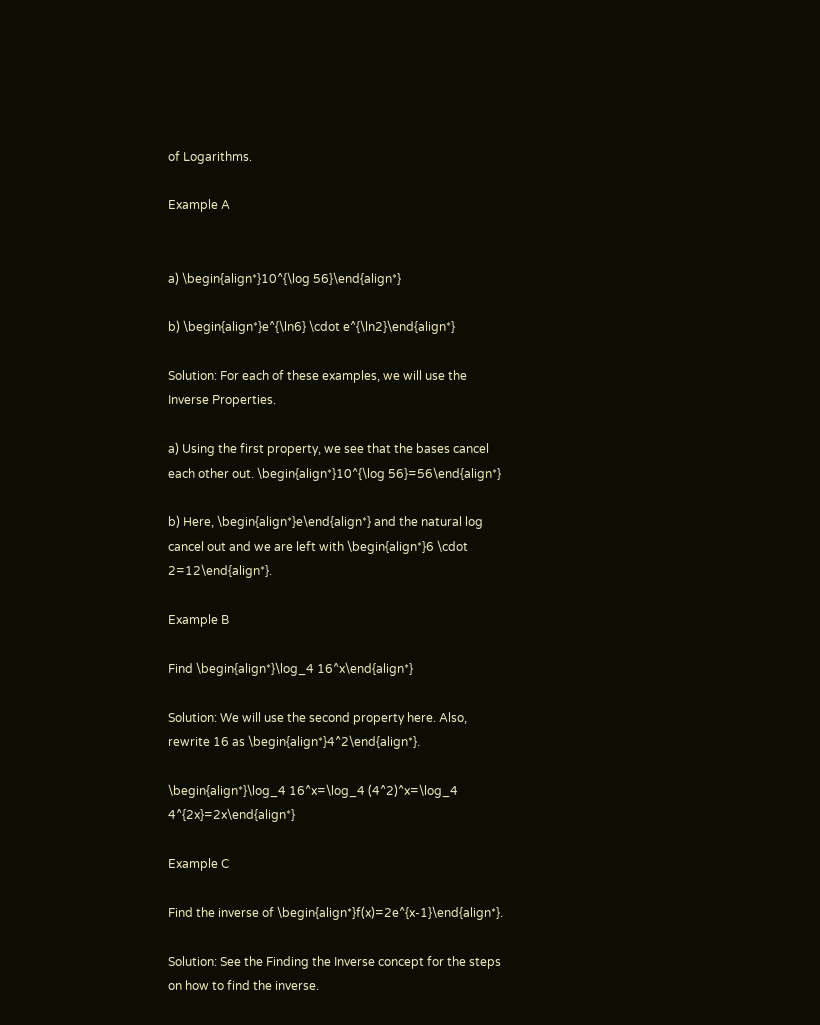of Logarithms.

Example A


a) \begin{align*}10^{\log 56}\end{align*}

b) \begin{align*}e^{\ln6} \cdot e^{\ln2}\end{align*}

Solution: For each of these examples, we will use the Inverse Properties.

a) Using the first property, we see that the bases cancel each other out. \begin{align*}10^{\log 56}=56\end{align*}

b) Here, \begin{align*}e\end{align*} and the natural log cancel out and we are left with \begin{align*}6 \cdot 2=12\end{align*}.

Example B

Find \begin{align*}\log_4 16^x\end{align*}

Solution: We will use the second property here. Also, rewrite 16 as \begin{align*}4^2\end{align*}.

\begin{align*}\log_4 16^x=\log_4 (4^2)^x=\log_4 4^{2x}=2x\end{align*}

Example C

Find the inverse of \begin{align*}f(x)=2e^{x-1}\end{align*}.

Solution: See the Finding the Inverse concept for the steps on how to find the inverse.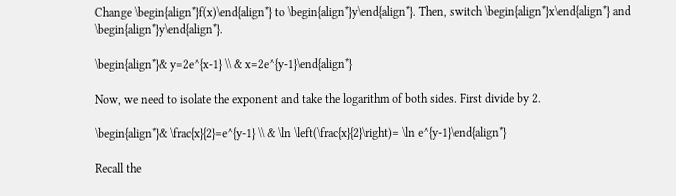Change \begin{align*}f(x)\end{align*} to \begin{align*}y\end{align*}. Then, switch \begin{align*}x\end{align*} and \begin{align*}y\end{align*}.

\begin{align*}& y=2e^{x-1} \\ & x=2e^{y-1}\end{align*}

Now, we need to isolate the exponent and take the logarithm of both sides. First divide by 2.

\begin{align*}& \frac{x}{2}=e^{y-1} \\ & \ln \left(\frac{x}{2}\right)= \ln e^{y-1}\end{align*}

Recall the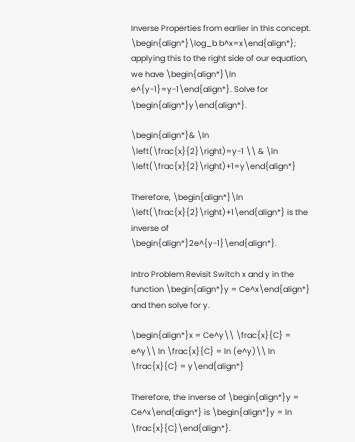Inverse Properties from earlier in this concept. \begin{align*}\log_b b^x=x\end{align*}; applying this to the right side of our equation, we have \begin{align*}\ln e^{y-1}=y-1\end{align*}. Solve for \begin{align*}y\end{align*}.

\begin{align*}& \ln \left(\frac{x}{2}\right)=y-1 \\ & \ln \left(\frac{x}{2}\right)+1=y\end{align*}

Therefore, \begin{align*}\ln \left(\frac{x}{2}\right)+1\end{align*} is the inverse of \begin{align*}2e^{y-1}\end{align*}.

Intro Problem Revisit Switch x and y in the function \begin{align*}y = Ce^x\end{align*} and then solve for y.

\begin{align*}x = Ce^y\\ \frac{x}{C} = e^y\\ ln \frac{x}{C} = ln (e^y)\\ ln \frac{x}{C} = y\end{align*}

Therefore, the inverse of \begin{align*}y = Ce^x\end{align*} is \begin{align*}y = ln \frac{x}{C}\end{align*}.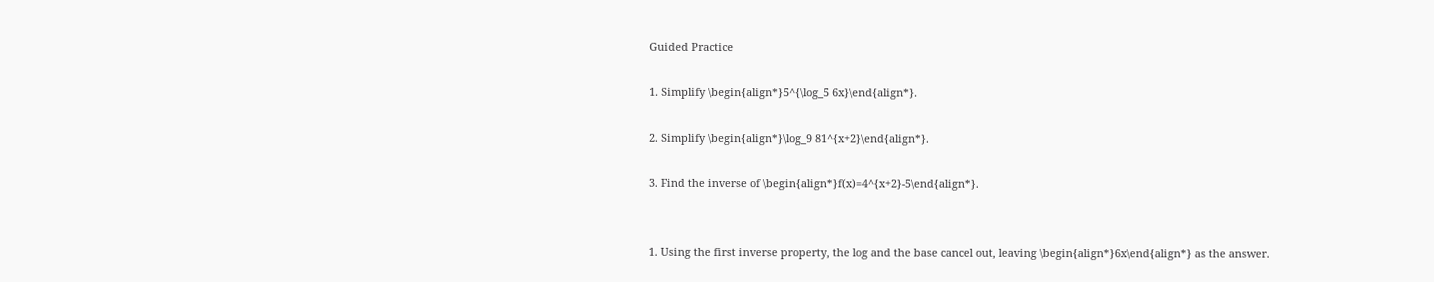Guided Practice

1. Simplify \begin{align*}5^{\log_5 6x}\end{align*}.

2. Simplify \begin{align*}\log_9 81^{x+2}\end{align*}.

3. Find the inverse of \begin{align*}f(x)=4^{x+2}-5\end{align*}.


1. Using the first inverse property, the log and the base cancel out, leaving \begin{align*}6x\end{align*} as the answer.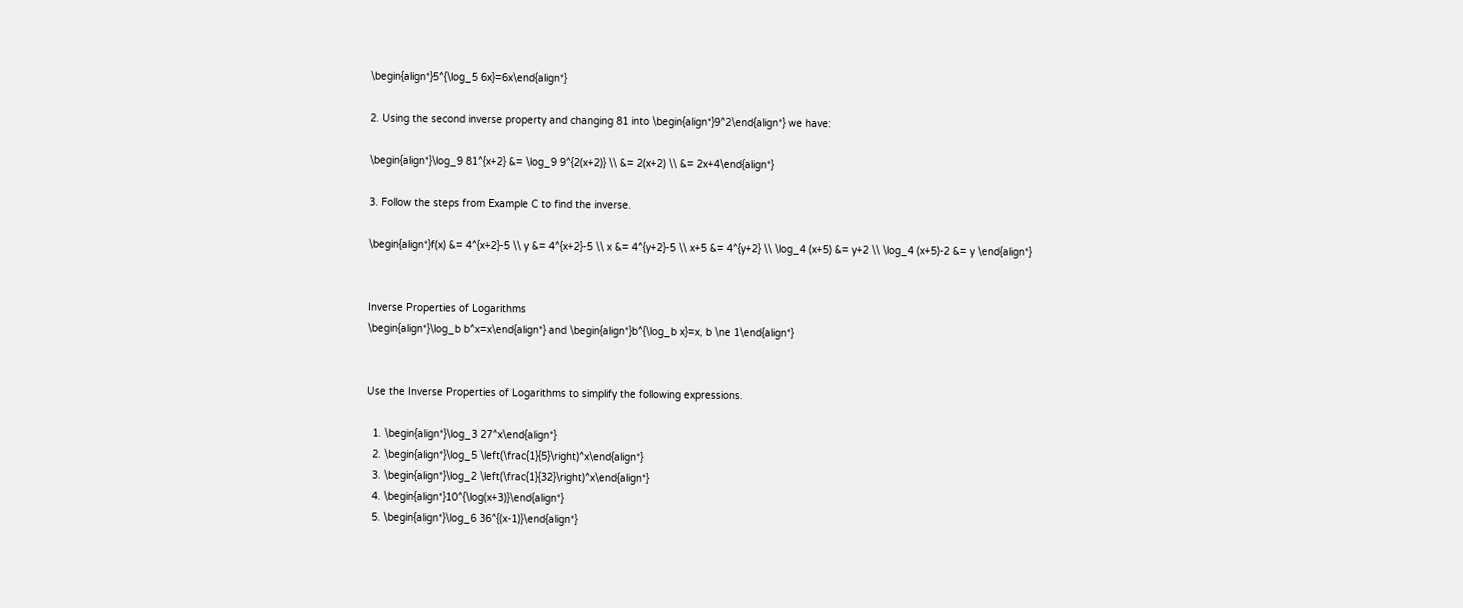\begin{align*}5^{\log_5 6x}=6x\end{align*}

2. Using the second inverse property and changing 81 into \begin{align*}9^2\end{align*} we have:

\begin{align*}\log_9 81^{x+2} &= \log_9 9^{2(x+2)} \\ &= 2(x+2) \\ &= 2x+4\end{align*}

3. Follow the steps from Example C to find the inverse.

\begin{align*}f(x) &= 4^{x+2}-5 \\ y &= 4^{x+2}-5 \\ x &= 4^{y+2}-5 \\ x+5 &= 4^{y+2} \\ \log_4 (x+5) &= y+2 \\ \log_4 (x+5)-2 &= y \end{align*}


Inverse Properties of Logarithms
\begin{align*}\log_b b^x=x\end{align*} and \begin{align*}b^{\log_b x}=x, b \ne 1\end{align*}


Use the Inverse Properties of Logarithms to simplify the following expressions.

  1. \begin{align*}\log_3 27^x\end{align*}
  2. \begin{align*}\log_5 \left(\frac{1}{5}\right)^x\end{align*}
  3. \begin{align*}\log_2 \left(\frac{1}{32}\right)^x\end{align*}
  4. \begin{align*}10^{\log(x+3)}\end{align*}
  5. \begin{align*}\log_6 36^{(x-1)}\end{align*}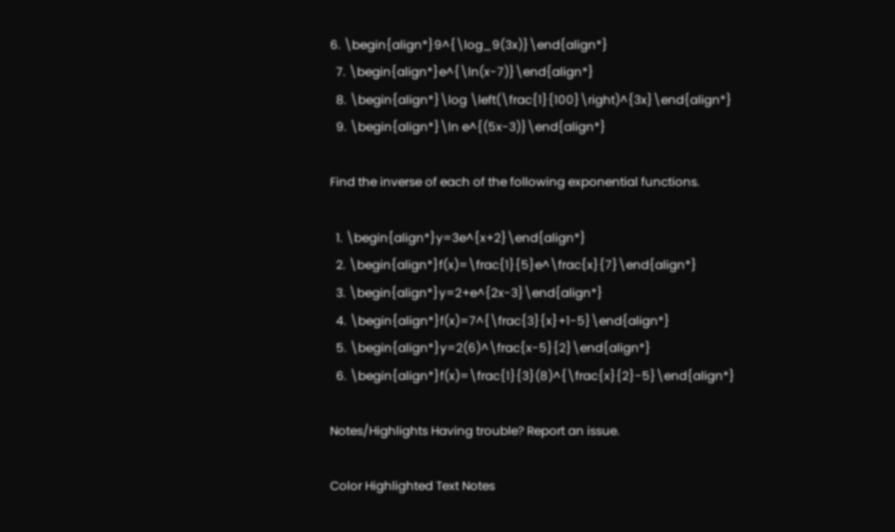6. \begin{align*}9^{\log_9(3x)}\end{align*}
  7. \begin{align*}e^{\ln(x-7)}\end{align*}
  8. \begin{align*}\log \left(\frac{1}{100}\right)^{3x}\end{align*}
  9. \begin{align*}\ln e^{(5x-3)}\end{align*}

Find the inverse of each of the following exponential functions.

  1. \begin{align*}y=3e^{x+2}\end{align*}
  2. \begin{align*}f(x)=\frac{1}{5}e^\frac{x}{7}\end{align*}
  3. \begin{align*}y=2+e^{2x-3}\end{align*}
  4. \begin{align*}f(x)=7^{\frac{3}{x}+1-5}\end{align*}
  5. \begin{align*}y=2(6)^\frac{x-5}{2}\end{align*}
  6. \begin{align*}f(x)=\frac{1}{3}(8)^{\frac{x}{2}-5}\end{align*}

Notes/Highlights Having trouble? Report an issue.

Color Highlighted Text Notes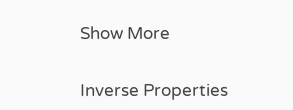Show More


Inverse Properties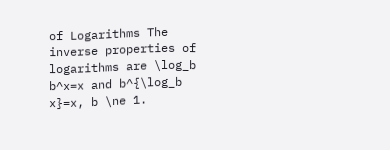of Logarithms The inverse properties of logarithms are \log_b b^x=x and b^{\log_b x}=x, b \ne 1.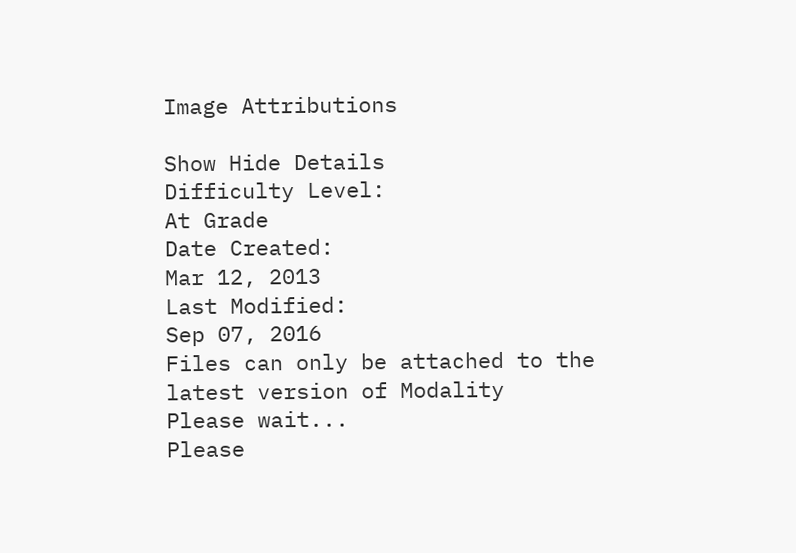Image Attributions

Show Hide Details
Difficulty Level:
At Grade
Date Created:
Mar 12, 2013
Last Modified:
Sep 07, 2016
Files can only be attached to the latest version of Modality
Please wait...
Please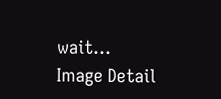wait...
Image Detail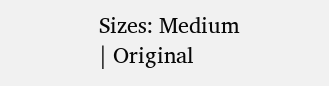Sizes: Medium | Original